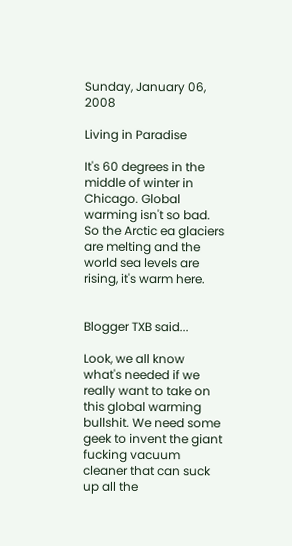Sunday, January 06, 2008

Living in Paradise

It's 60 degrees in the middle of winter in Chicago. Global warming isn't so bad. So the Arctic ea glaciers are melting and the world sea levels are rising, it's warm here.


Blogger TXB said...

Look, we all know what's needed if we really want to take on this global warming bullshit. We need some geek to invent the giant fucking vacuum cleaner that can suck up all the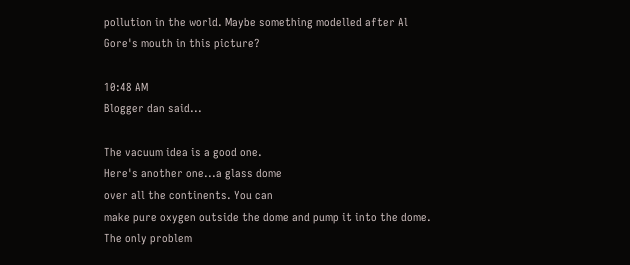pollution in the world. Maybe something modelled after Al Gore's mouth in this picture?

10:48 AM
Blogger dan said...

The vacuum idea is a good one.
Here's another one...a glass dome
over all the continents. You can
make pure oxygen outside the dome and pump it into the dome. The only problem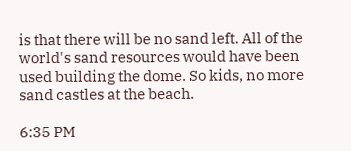is that there will be no sand left. All of the world's sand resources would have been used building the dome. So kids, no more sand castles at the beach.

6:35 PM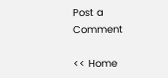Post a Comment

<< Home